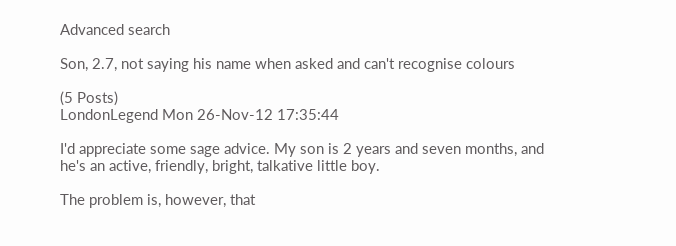Advanced search

Son, 2.7, not saying his name when asked and can't recognise colours

(5 Posts)
LondonLegend Mon 26-Nov-12 17:35:44

I'd appreciate some sage advice. My son is 2 years and seven months, and he's an active, friendly, bright, talkative little boy.

The problem is, however, that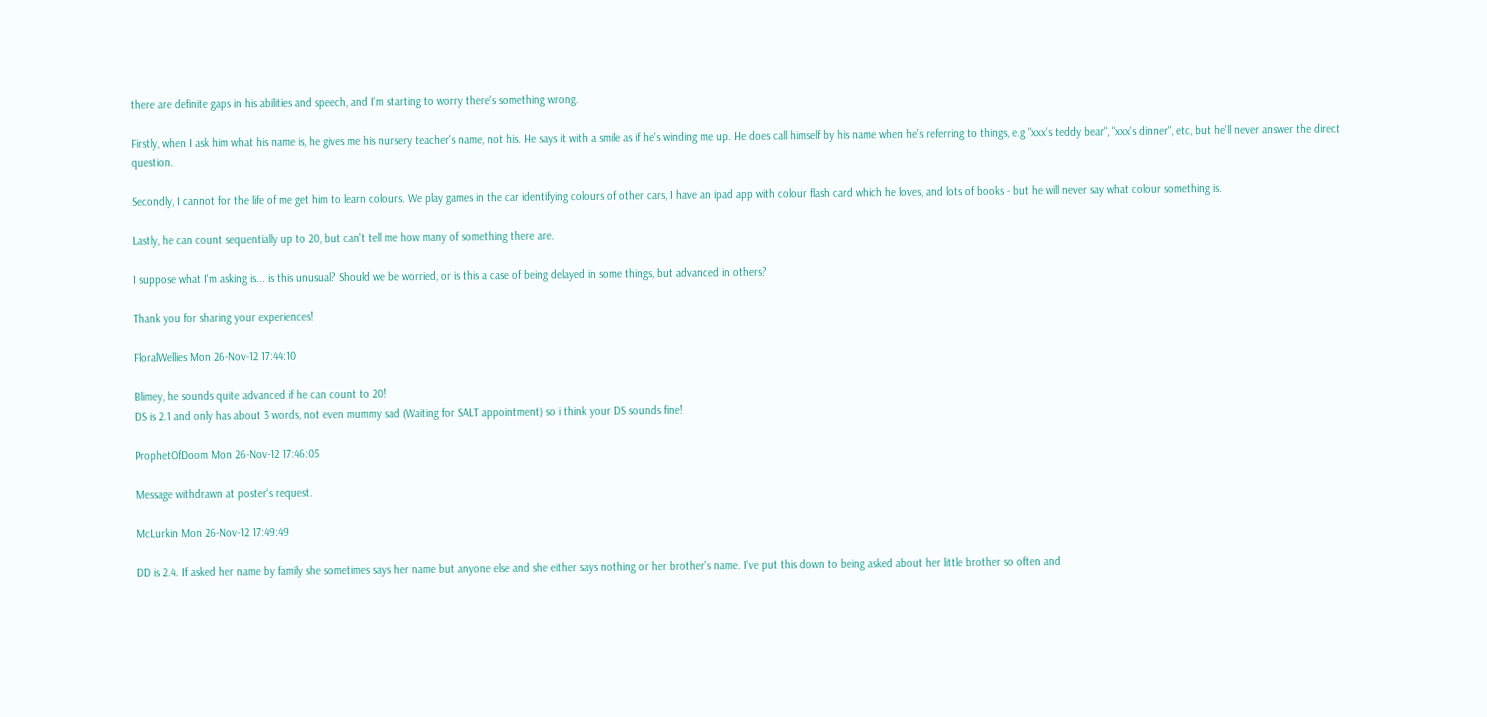there are definite gaps in his abilities and speech, and I'm starting to worry there's something wrong.

Firstly, when I ask him what his name is, he gives me his nursery teacher's name, not his. He says it with a smile as if he's winding me up. He does call himself by his name when he's referring to things, e.g "xxx's teddy bear", "xxx's dinner", etc, but he'll never answer the direct question.

Secondly, I cannot for the life of me get him to learn colours. We play games in the car identifying colours of other cars, I have an ipad app with colour flash card which he loves, and lots of books - but he will never say what colour something is.

Lastly, he can count sequentially up to 20, but can't tell me how many of something there are.

I suppose what I'm asking is... is this unusual? Should we be worried, or is this a case of being delayed in some things, but advanced in others?

Thank you for sharing your experiences!

FloralWellies Mon 26-Nov-12 17:44:10

Blimey, he sounds quite advanced if he can count to 20!
DS is 2.1 and only has about 3 words, not even mummy sad (Waiting for SALT appointment) so i think your DS sounds fine!

ProphetOfDoom Mon 26-Nov-12 17:46:05

Message withdrawn at poster's request.

McLurkin Mon 26-Nov-12 17:49:49

DD is 2.4. If asked her name by family she sometimes says her name but anyone else and she either says nothing or her brother's name. I've put this down to being asked about her little brother so often and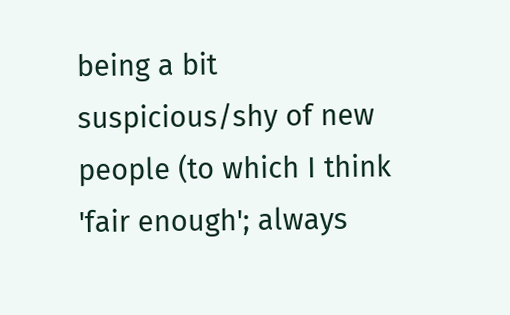being a bit suspicious/shy of new people (to which I think 'fair enough'; always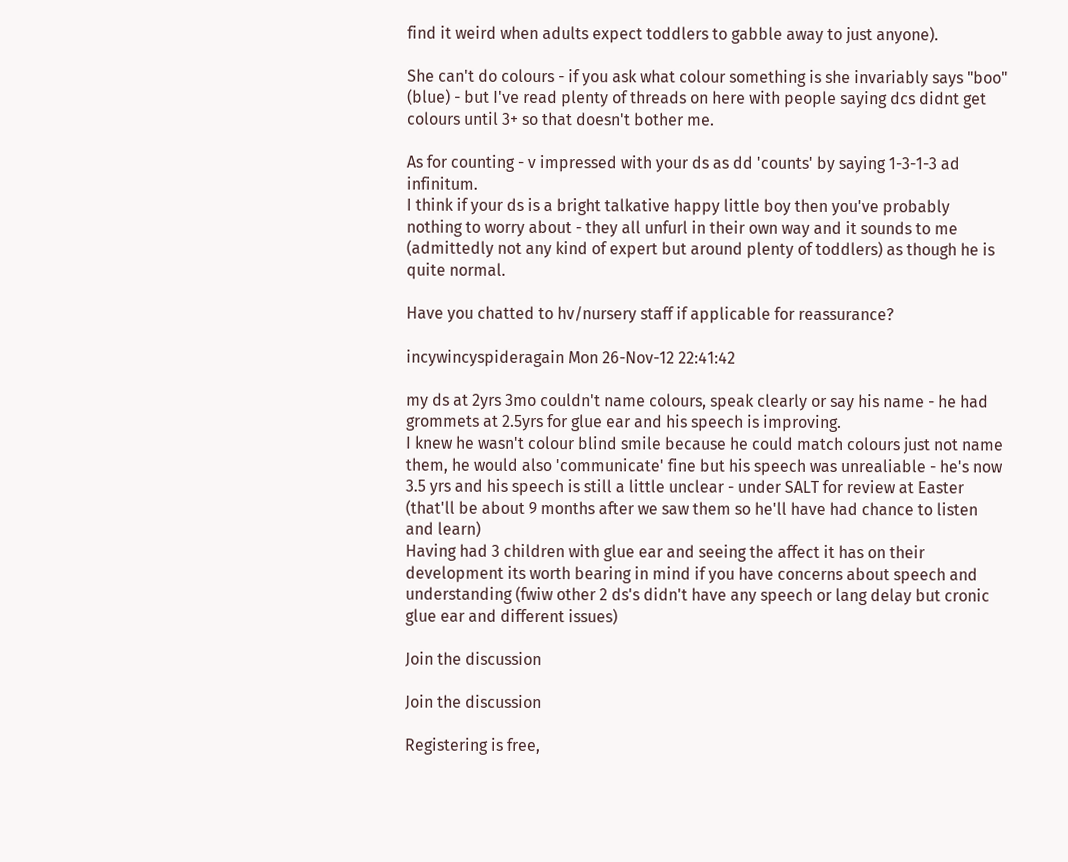find it weird when adults expect toddlers to gabble away to just anyone).

She can't do colours - if you ask what colour something is she invariably says "boo" (blue) - but I've read plenty of threads on here with people saying dcs didnt get colours until 3+ so that doesn't bother me.

As for counting - v impressed with your ds as dd 'counts' by saying 1-3-1-3 ad infinitum.
I think if your ds is a bright talkative happy little boy then you've probably nothing to worry about - they all unfurl in their own way and it sounds to me (admittedly not any kind of expert but around plenty of toddlers) as though he is quite normal.

Have you chatted to hv/nursery staff if applicable for reassurance?

incywincyspideragain Mon 26-Nov-12 22:41:42

my ds at 2yrs 3mo couldn't name colours, speak clearly or say his name - he had grommets at 2.5yrs for glue ear and his speech is improving.
I knew he wasn't colour blind smile because he could match colours just not name them, he would also 'communicate' fine but his speech was unrealiable - he's now 3.5 yrs and his speech is still a little unclear - under SALT for review at Easter (that'll be about 9 months after we saw them so he'll have had chance to listen and learn)
Having had 3 children with glue ear and seeing the affect it has on their development its worth bearing in mind if you have concerns about speech and understanding (fwiw other 2 ds's didn't have any speech or lang delay but cronic glue ear and different issues)

Join the discussion

Join the discussion

Registering is free,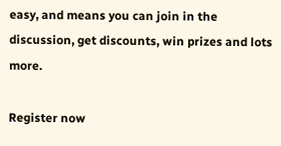easy, and means you can join in the discussion, get discounts, win prizes and lots more.

Register now